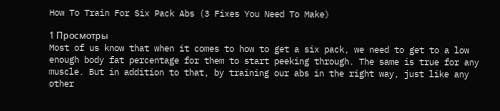How To Train For Six Pack Abs (3 Fixes You Need To Make)

1 Просмотры
Most of us know that when it comes to how to get a six pack, we need to get to a low enough body fat percentage for them to start peeking through. The same is true for any muscle. But in addition to that, by training our abs in the right way, just like any other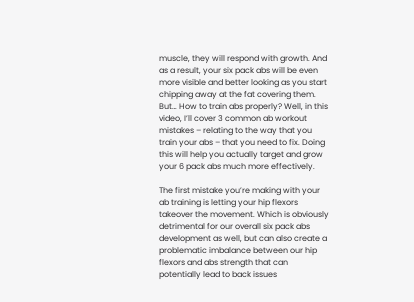muscle, they will respond with growth. And as a result, your six pack abs will be even more visible and better looking as you start chipping away at the fat covering them. But… How to train abs properly? Well, in this video, I’ll cover 3 common ab workout mistakes – relating to the way that you train your abs – that you need to fix. Doing this will help you actually target and grow your 6 pack abs much more effectively.

The first mistake you’re making with your ab training is letting your hip flexors takeover the movement. Which is obviously detrimental for our overall six pack abs development as well, but can also create a problematic imbalance between our hip flexors and abs strength that can potentially lead to back issues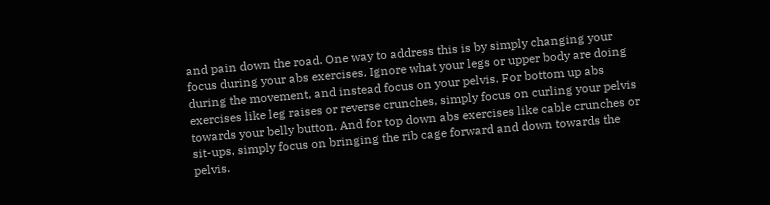and pain down the road. One way to address this is by simply changing your focus during your abs exercises. Ignore what your legs or upper body are doing during the movement, and instead focus on your pelvis. For bottom up abs exercises like leg raises or reverse crunches, simply focus on curling your pelvis towards your belly button. And for top down abs exercises like cable crunches or sit-ups, simply focus on bringing the rib cage forward and down towards the pelvis.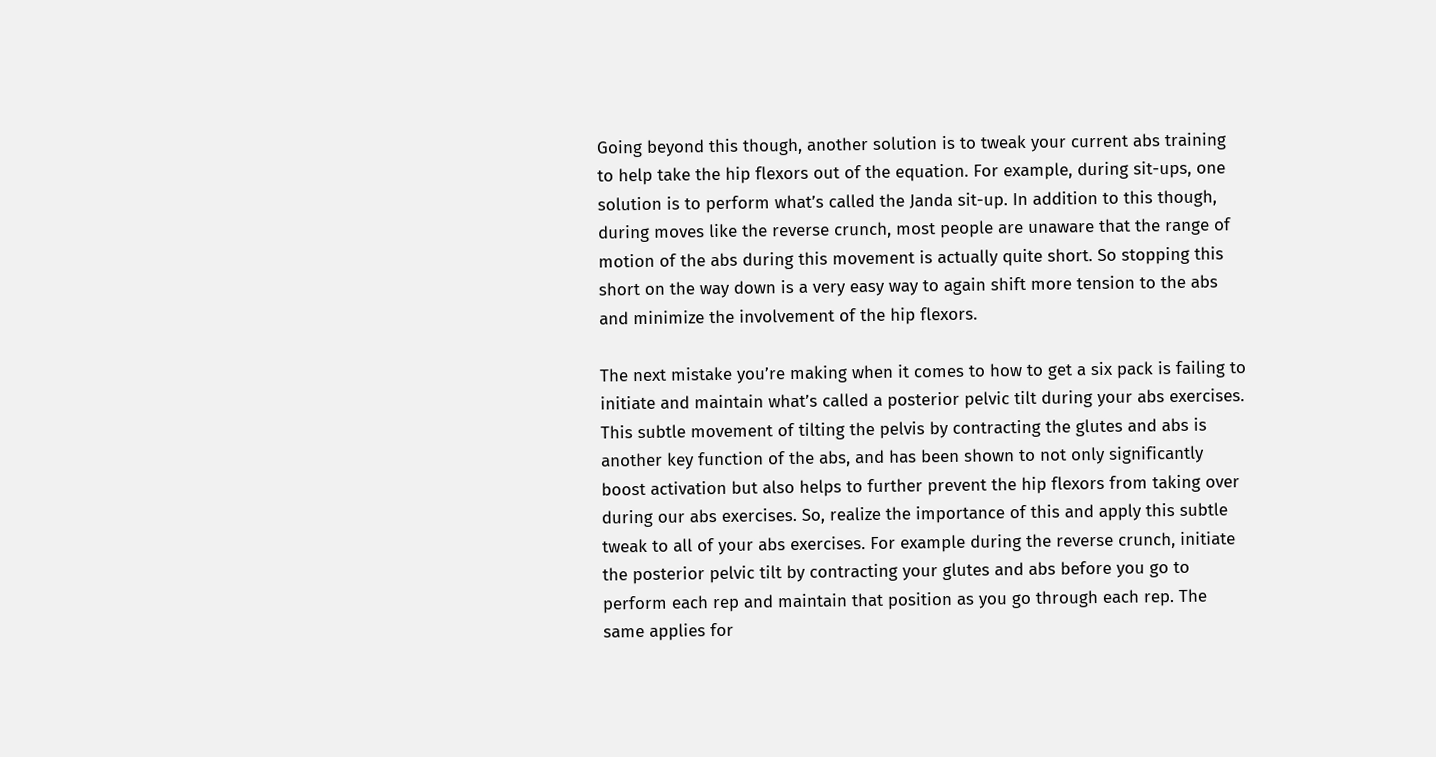Going beyond this though, another solution is to tweak your current abs training to help take the hip flexors out of the equation. For example, during sit-ups, one solution is to perform what’s called the Janda sit-up. In addition to this though, during moves like the reverse crunch, most people are unaware that the range of motion of the abs during this movement is actually quite short. So stopping this short on the way down is a very easy way to again shift more tension to the abs and minimize the involvement of the hip flexors.

The next mistake you’re making when it comes to how to get a six pack is failing to initiate and maintain what’s called a posterior pelvic tilt during your abs exercises. This subtle movement of tilting the pelvis by contracting the glutes and abs is another key function of the abs, and has been shown to not only significantly boost activation but also helps to further prevent the hip flexors from taking over during our abs exercises. So, realize the importance of this and apply this subtle tweak to all of your abs exercises. For example during the reverse crunch, initiate the posterior pelvic tilt by contracting your glutes and abs before you go to perform each rep and maintain that position as you go through each rep. The same applies for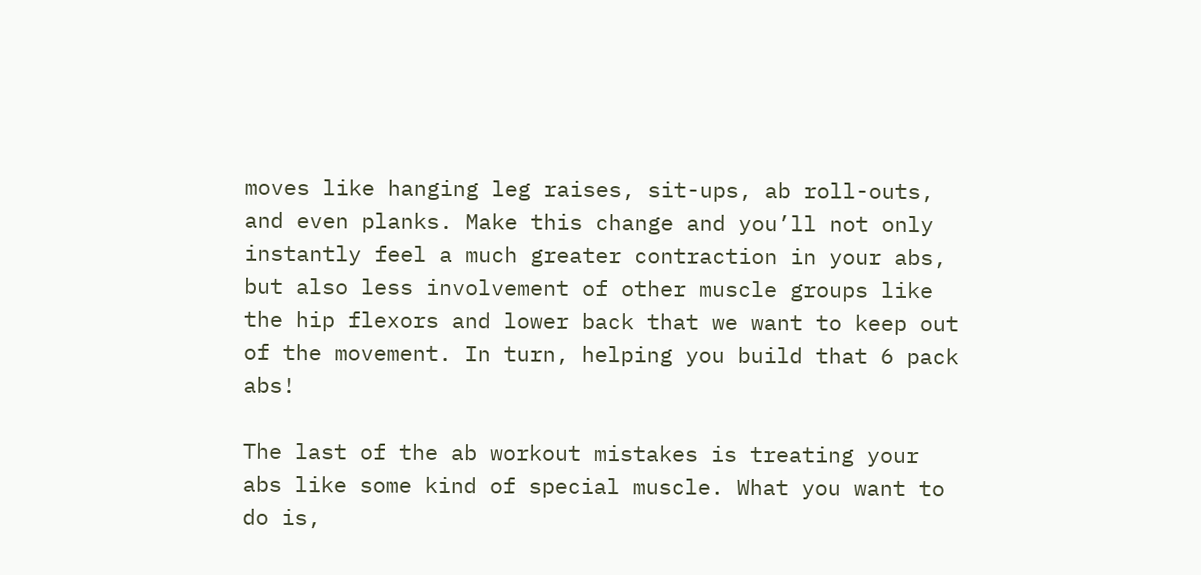moves like hanging leg raises, sit-ups, ab roll-outs, and even planks. Make this change and you’ll not only instantly feel a much greater contraction in your abs, but also less involvement of other muscle groups like the hip flexors and lower back that we want to keep out of the movement. In turn, helping you build that 6 pack abs!

The last of the ab workout mistakes is treating your abs like some kind of special muscle. What you want to do is,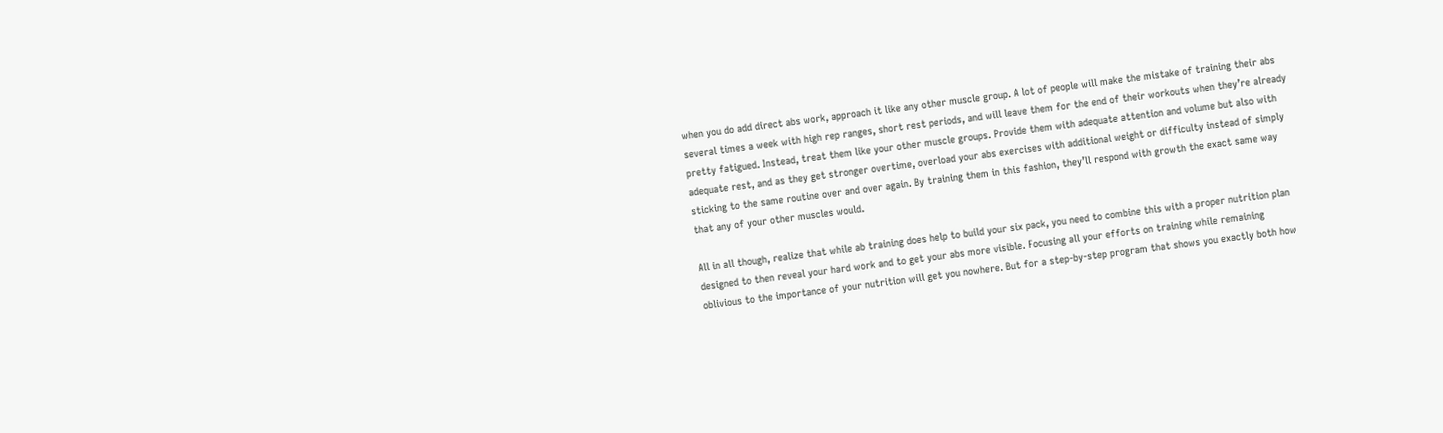when you do add direct abs work, approach it like any other muscle group. A lot of people will make the mistake of training their abs several times a week with high rep ranges, short rest periods, and will leave them for the end of their workouts when they’re already pretty fatigued. Instead, treat them like your other muscle groups. Provide them with adequate attention and volume but also with adequate rest, and as they get stronger overtime, overload your abs exercises with additional weight or difficulty instead of simply sticking to the same routine over and over again. By training them in this fashion, they’ll respond with growth the exact same way that any of your other muscles would.

All in all though, realize that while ab training does help to build your six pack, you need to combine this with a proper nutrition plan designed to then reveal your hard work and to get your abs more visible. Focusing all your efforts on training while remaining oblivious to the importance of your nutrition will get you nowhere. But for a step-by-step program that shows you exactly both how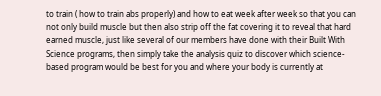to train ( how to train abs properly) and how to eat week after week so that you can not only build muscle but then also strip off the fat covering it to reveal that hard earned muscle, just like several of our members have done with their Built With Science programs, then simply take the analysis quiz to discover which science-based program would be best for you and where your body is currently at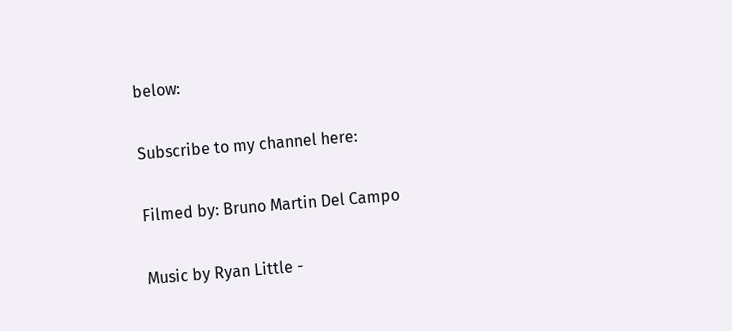below:

Subscribe to my channel here:

Filmed by: Bruno Martin Del Campo

Music by Ryan Little -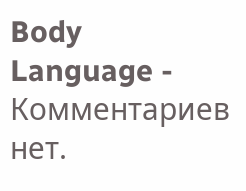Body Language -
Комментариев нет.